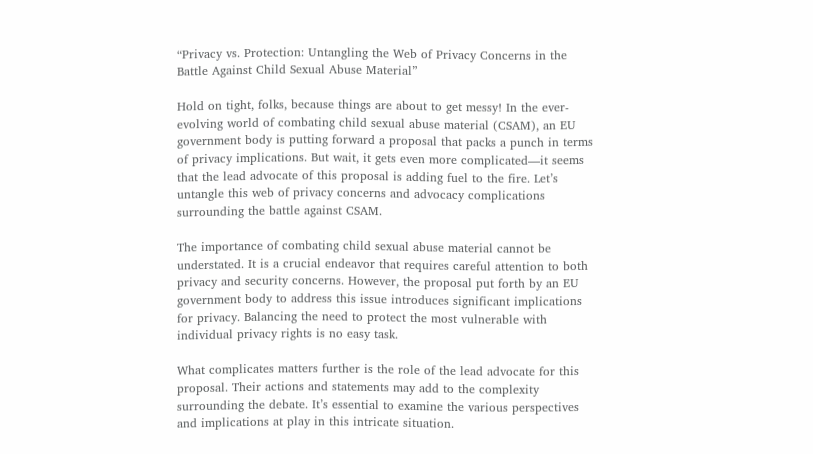“Privacy vs. Protection: Untangling the Web of Privacy Concerns in the Battle Against Child Sexual Abuse Material”

Hold on tight, folks, because things are about to get messy! In the ever-evolving world of combating child sexual abuse material (CSAM), an EU government body is putting forward a proposal that packs a punch in terms of privacy implications. But wait, it gets even more complicated—it seems that the lead advocate of this proposal is adding fuel to the fire. Let’s untangle this web of privacy concerns and advocacy complications surrounding the battle against CSAM.

The importance of combating child sexual abuse material cannot be understated. It is a crucial endeavor that requires careful attention to both privacy and security concerns. However, the proposal put forth by an EU government body to address this issue introduces significant implications for privacy. Balancing the need to protect the most vulnerable with individual privacy rights is no easy task.

What complicates matters further is the role of the lead advocate for this proposal. Their actions and statements may add to the complexity surrounding the debate. It’s essential to examine the various perspectives and implications at play in this intricate situation.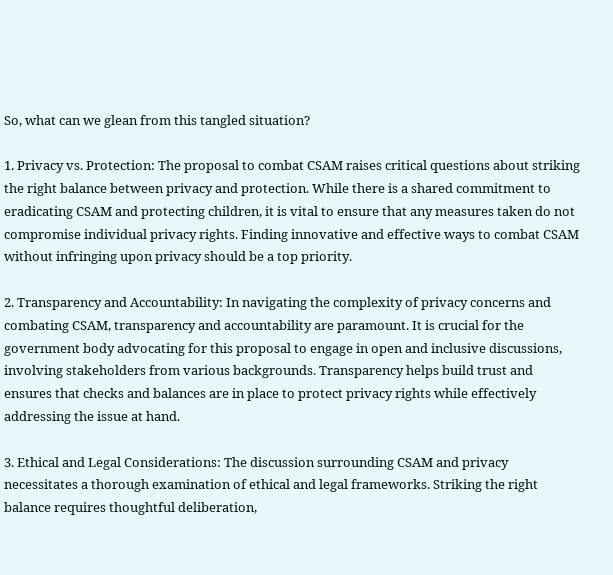So, what can we glean from this tangled situation?

1. Privacy vs. Protection: The proposal to combat CSAM raises critical questions about striking the right balance between privacy and protection. While there is a shared commitment to eradicating CSAM and protecting children, it is vital to ensure that any measures taken do not compromise individual privacy rights. Finding innovative and effective ways to combat CSAM without infringing upon privacy should be a top priority.

2. Transparency and Accountability: In navigating the complexity of privacy concerns and combating CSAM, transparency and accountability are paramount. It is crucial for the government body advocating for this proposal to engage in open and inclusive discussions, involving stakeholders from various backgrounds. Transparency helps build trust and ensures that checks and balances are in place to protect privacy rights while effectively addressing the issue at hand.

3. Ethical and Legal Considerations: The discussion surrounding CSAM and privacy necessitates a thorough examination of ethical and legal frameworks. Striking the right balance requires thoughtful deliberation,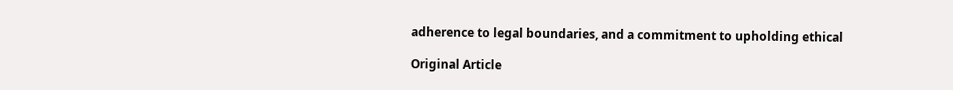adherence to legal boundaries, and a commitment to upholding ethical

Original Article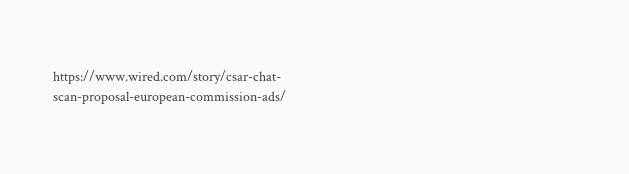https://www.wired.com/story/csar-chat-scan-proposal-european-commission-ads/